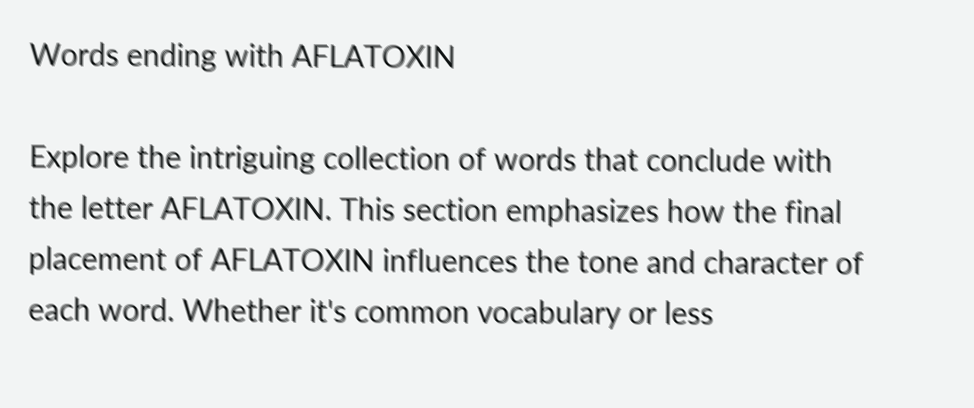Words ending with AFLATOXIN

Explore the intriguing collection of words that conclude with the letter AFLATOXIN. This section emphasizes how the final placement of AFLATOXIN influences the tone and character of each word. Whether it's common vocabulary or less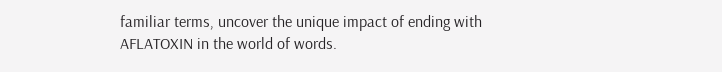familiar terms, uncover the unique impact of ending with AFLATOXIN in the world of words.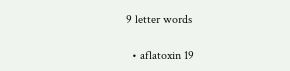9 letter words

  • aflatoxin 19